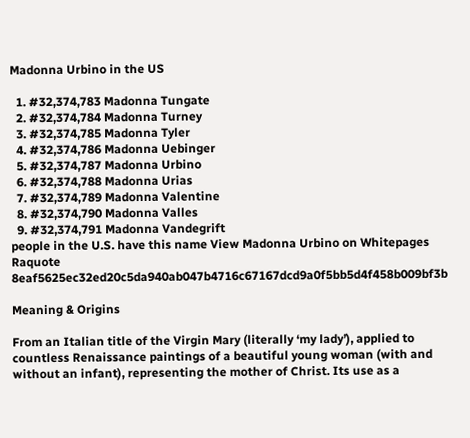Madonna Urbino in the US

  1. #32,374,783 Madonna Tungate
  2. #32,374,784 Madonna Turney
  3. #32,374,785 Madonna Tyler
  4. #32,374,786 Madonna Uebinger
  5. #32,374,787 Madonna Urbino
  6. #32,374,788 Madonna Urias
  7. #32,374,789 Madonna Valentine
  8. #32,374,790 Madonna Valles
  9. #32,374,791 Madonna Vandegrift
people in the U.S. have this name View Madonna Urbino on Whitepages Raquote 8eaf5625ec32ed20c5da940ab047b4716c67167dcd9a0f5bb5d4f458b009bf3b

Meaning & Origins

From an Italian title of the Virgin Mary (literally ‘my lady’), applied to countless Renaissance paintings of a beautiful young woman (with and without an infant), representing the mother of Christ. Its use as a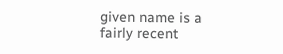given name is a fairly recent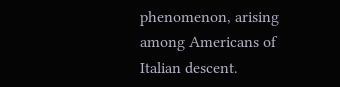phenomenon, arising among Americans of Italian descent.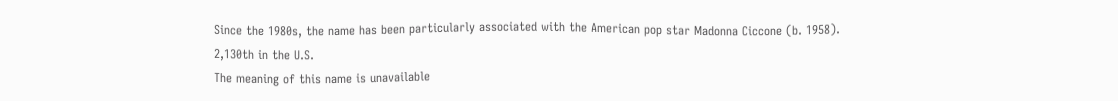Since the 1980s, the name has been particularly associated with the American pop star Madonna Ciccone (b. 1958).
2,130th in the U.S.
The meaning of this name is unavailable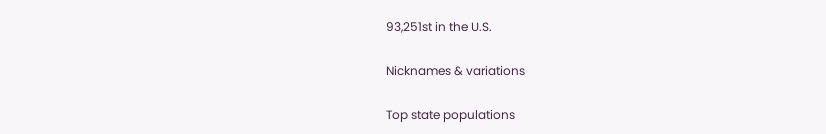93,251st in the U.S.

Nicknames & variations

Top state populations